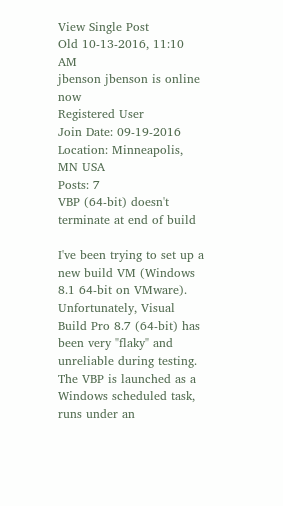View Single Post
Old 10-13-2016, 11:10 AM
jbenson jbenson is online now
Registered User
Join Date: 09-19-2016
Location: Minneapolis, MN USA
Posts: 7
VBP (64-bit) doesn't terminate at end of build

I've been trying to set up a new build VM (Windows 8.1 64-bit on VMware). Unfortunately, Visual Build Pro 8.7 (64-bit) has been very "flaky" and unreliable during testing. The VBP is launched as a Windows scheduled task, runs under an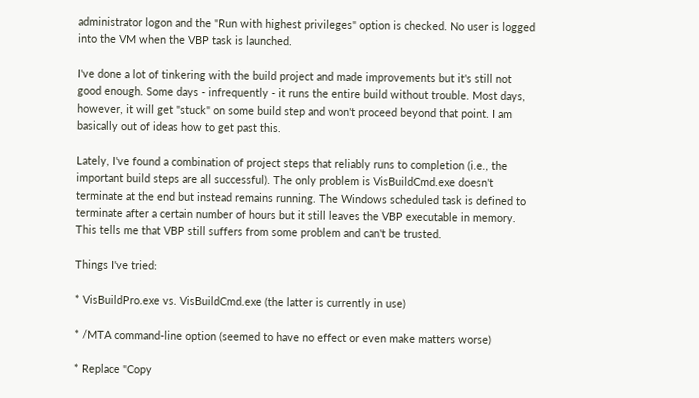administrator logon and the "Run with highest privileges" option is checked. No user is logged into the VM when the VBP task is launched.

I've done a lot of tinkering with the build project and made improvements but it's still not good enough. Some days - infrequently - it runs the entire build without trouble. Most days, however, it will get "stuck" on some build step and won't proceed beyond that point. I am basically out of ideas how to get past this.

Lately, I've found a combination of project steps that reliably runs to completion (i.e., the important build steps are all successful). The only problem is VisBuildCmd.exe doesn't terminate at the end but instead remains running. The Windows scheduled task is defined to terminate after a certain number of hours but it still leaves the VBP executable in memory. This tells me that VBP still suffers from some problem and can't be trusted.

Things I've tried:

* VisBuildPro.exe vs. VisBuildCmd.exe (the latter is currently in use)

* /MTA command-line option (seemed to have no effect or even make matters worse)

* Replace "Copy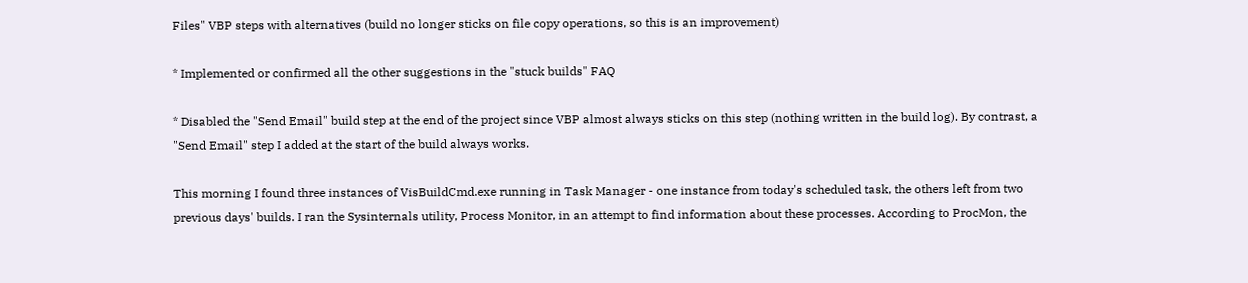Files" VBP steps with alternatives (build no longer sticks on file copy operations, so this is an improvement)

* Implemented or confirmed all the other suggestions in the "stuck builds" FAQ

* Disabled the "Send Email" build step at the end of the project since VBP almost always sticks on this step (nothing written in the build log). By contrast, a "Send Email" step I added at the start of the build always works.

This morning I found three instances of VisBuildCmd.exe running in Task Manager - one instance from today's scheduled task, the others left from two previous days' builds. I ran the Sysinternals utility, Process Monitor, in an attempt to find information about these processes. According to ProcMon, the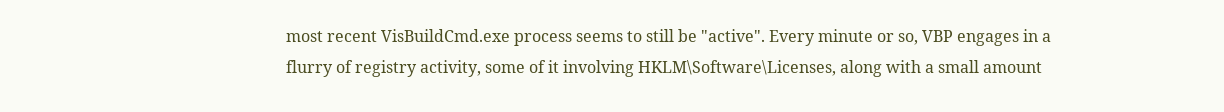most recent VisBuildCmd.exe process seems to still be "active". Every minute or so, VBP engages in a flurry of registry activity, some of it involving HKLM\Software\Licenses, along with a small amount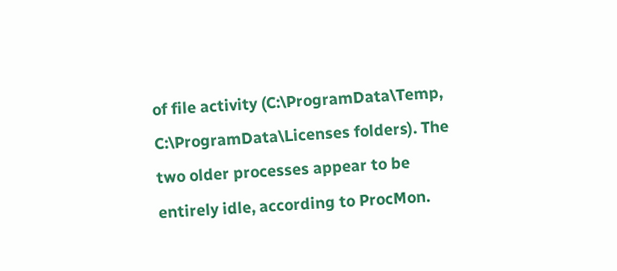of file activity (C:\ProgramData\Temp, C:\ProgramData\Licenses folders). The two older processes appear to be entirely idle, according to ProcMon.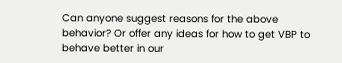Can anyone suggest reasons for the above behavior? Or offer any ideas for how to get VBP to behave better in our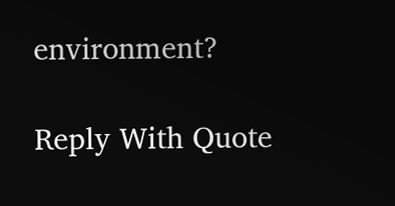environment?

Reply With Quote